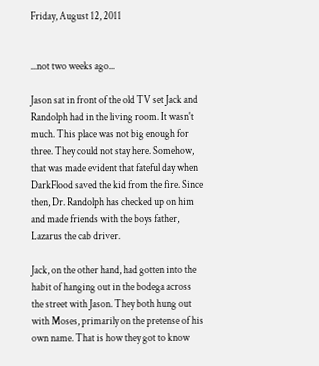Friday, August 12, 2011


...not two weeks ago...

Jason sat in front of the old TV set Jack and Randolph had in the living room. It wasn't much. This place was not big enough for three. They could not stay here. Somehow, that was made evident that fateful day when DarkFlood saved the kid from the fire. Since then, Dr. Randolph has checked up on him and made friends with the boys father, Lazarus the cab driver.

Jack, on the other hand, had gotten into the habit of hanging out in the bodega across the street with Jason. They both hung out with Moses, primarily on the pretense of his own name. That is how they got to know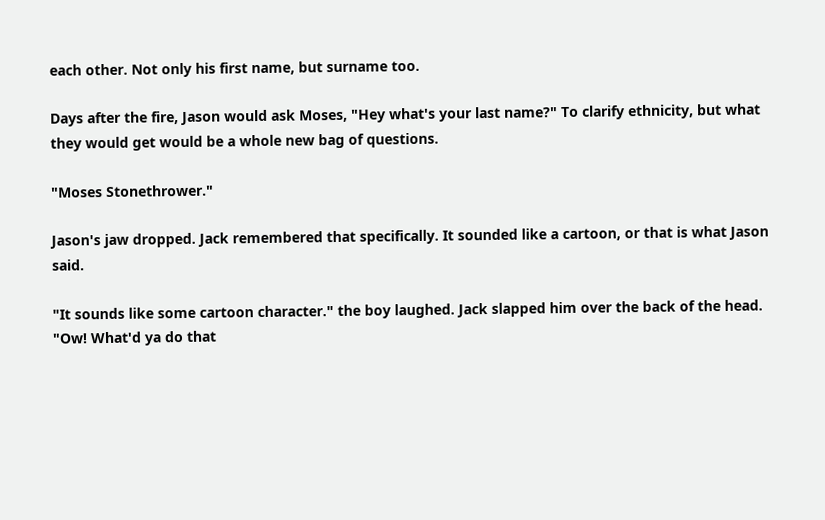each other. Not only his first name, but surname too.

Days after the fire, Jason would ask Moses, "Hey what's your last name?" To clarify ethnicity, but what they would get would be a whole new bag of questions.

"Moses Stonethrower."

Jason's jaw dropped. Jack remembered that specifically. It sounded like a cartoon, or that is what Jason said.

"It sounds like some cartoon character." the boy laughed. Jack slapped him over the back of the head. "Ow! What'd ya do that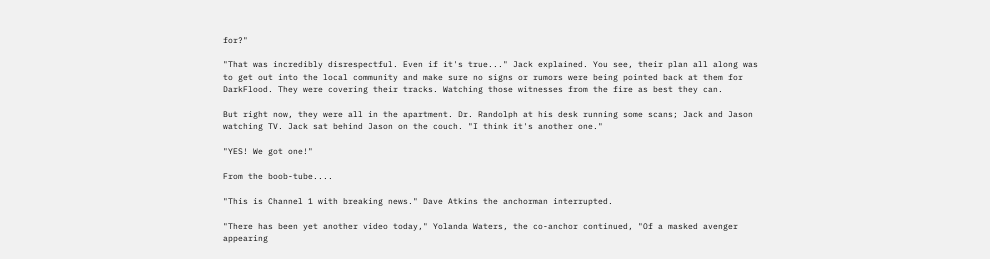for?"

"That was incredibly disrespectful. Even if it's true..." Jack explained. You see, their plan all along was to get out into the local community and make sure no signs or rumors were being pointed back at them for DarkFlood. They were covering their tracks. Watching those witnesses from the fire as best they can.

But right now, they were all in the apartment. Dr. Randolph at his desk running some scans; Jack and Jason watching TV. Jack sat behind Jason on the couch. "I think it's another one."

"YES! We got one!"

From the boob-tube....

"This is Channel 1 with breaking news." Dave Atkins the anchorman interrupted.

"There has been yet another video today," Yolanda Waters, the co-anchor continued, "Of a masked avenger appearing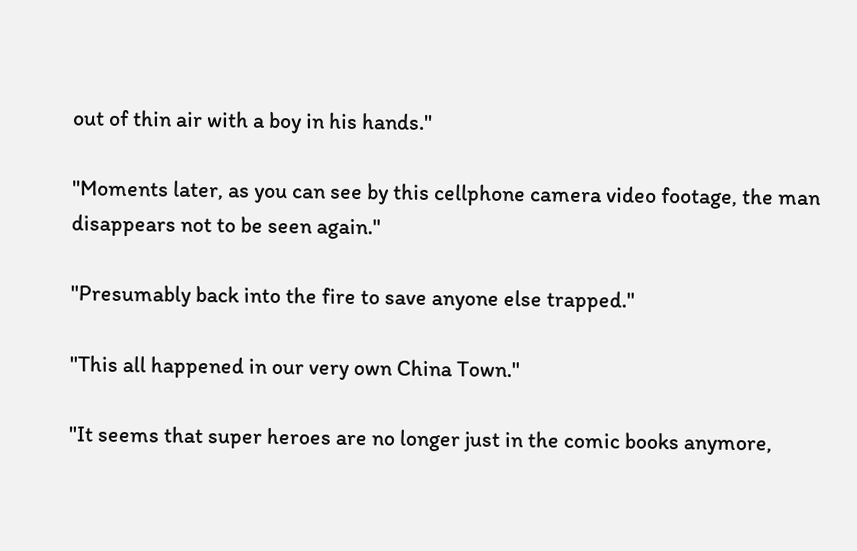out of thin air with a boy in his hands."

"Moments later, as you can see by this cellphone camera video footage, the man disappears not to be seen again."

"Presumably back into the fire to save anyone else trapped."

"This all happened in our very own China Town."

"It seems that super heroes are no longer just in the comic books anymore,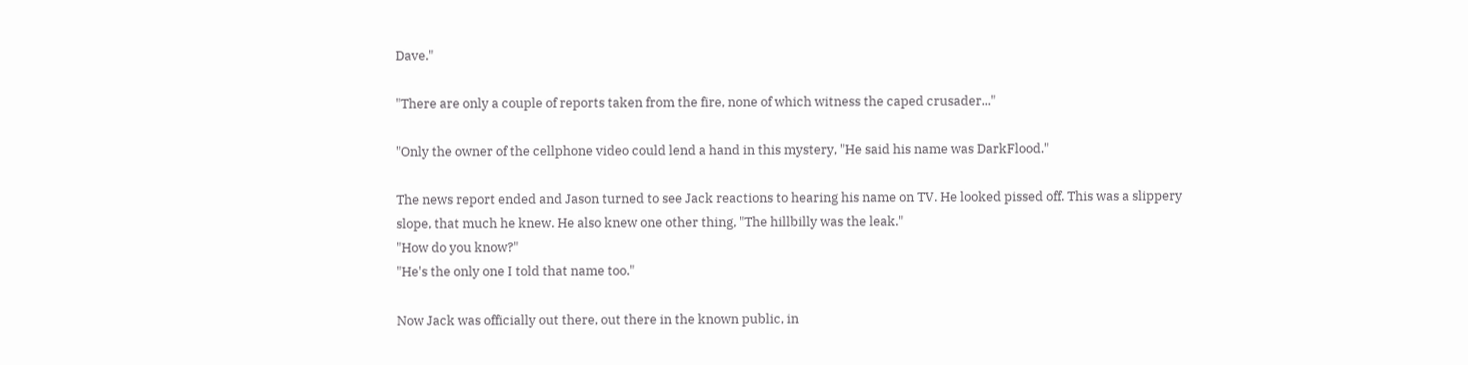Dave."

"There are only a couple of reports taken from the fire, none of which witness the caped crusader..."

"Only the owner of the cellphone video could lend a hand in this mystery, "He said his name was DarkFlood."

The news report ended and Jason turned to see Jack reactions to hearing his name on TV. He looked pissed off. This was a slippery slope, that much he knew. He also knew one other thing, "The hillbilly was the leak."
"How do you know?"
"He's the only one I told that name too."

Now Jack was officially out there, out there in the known public, in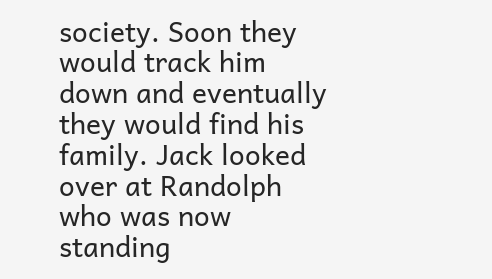society. Soon they would track him down and eventually they would find his family. Jack looked over at Randolph who was now standing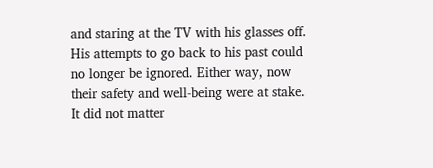and staring at the TV with his glasses off. His attempts to go back to his past could no longer be ignored. Either way, now their safety and well-being were at stake. It did not matter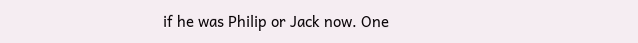if he was Philip or Jack now. One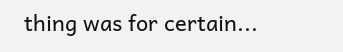thing was for certain...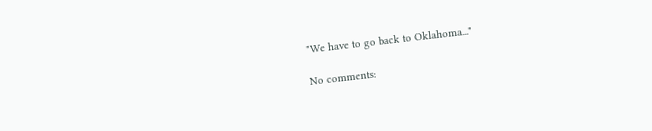"We have to go back to Oklahoma..."

No comments: